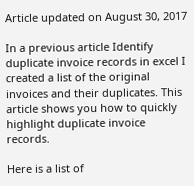Article updated on August 30, 2017

In a previous article Identify duplicate invoice records in excel I created a list of the original invoices and their duplicates. This article shows you how to quickly highlight duplicate invoice records.

Here is a list of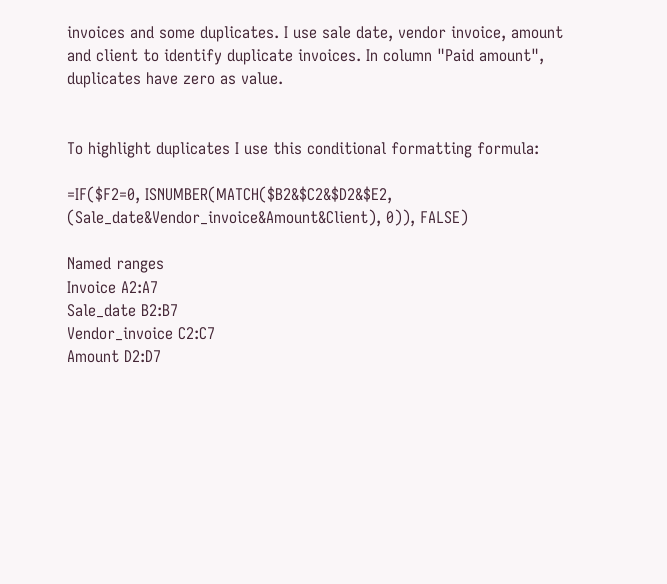invoices and some duplicates. I use sale date, vendor invoice, amount and client to identify duplicate invoices. In column "Paid amount", duplicates have zero as value.


To highlight duplicates I use this conditional formatting formula:

=IF($F2=0, ISNUMBER(MATCH($B2&$C2&$D2&$E2, (Sale_date&Vendor_invoice&Amount&Client), 0)), FALSE)

Named ranges
Invoice A2:A7
Sale_date B2:B7
Vendor_invoice C2:C7
Amount D2:D7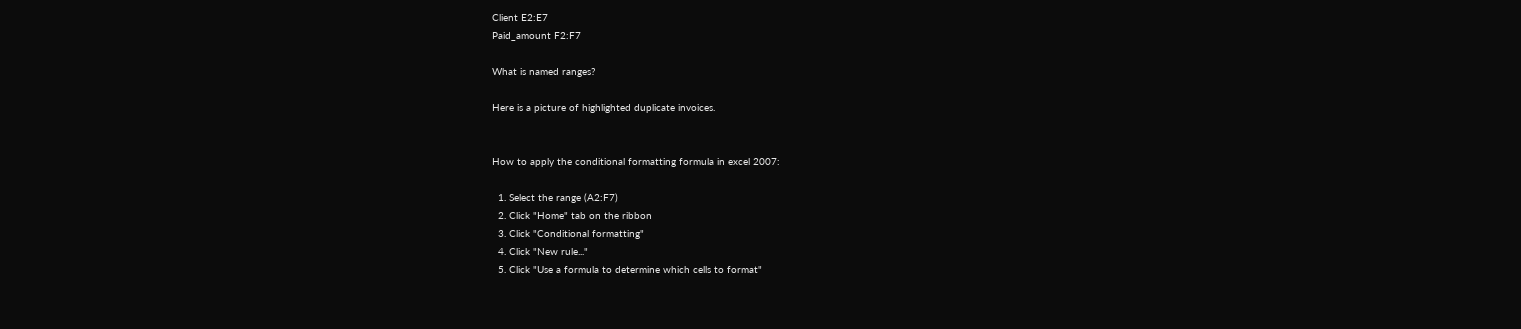Client E2:E7
Paid_amount F2:F7

What is named ranges?

Here is a picture of highlighted duplicate invoices.


How to apply the conditional formatting formula in excel 2007:

  1. Select the range (A2:F7)
  2. Click "Home" tab on the ribbon
  3. Click "Conditional formatting"
  4. Click "New rule..."
  5. Click "Use a formula to determine which cells to format"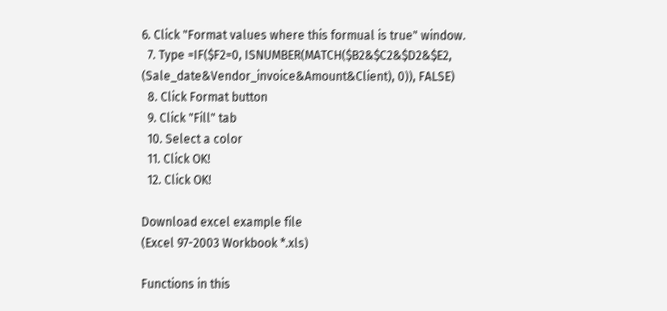6. Click "Format values where this formual is true" window.
  7. Type =IF($F2=0, ISNUMBER(MATCH($B2&$C2&$D2&$E2, (Sale_date&Vendor_invoice&Amount&Client), 0)), FALSE)
  8. Click Format button
  9. Click "Fill" tab
  10. Select a color
  11. Click OK!
  12. Click OK!

Download excel example file
(Excel 97-2003 Workbook *.xls)

Functions in this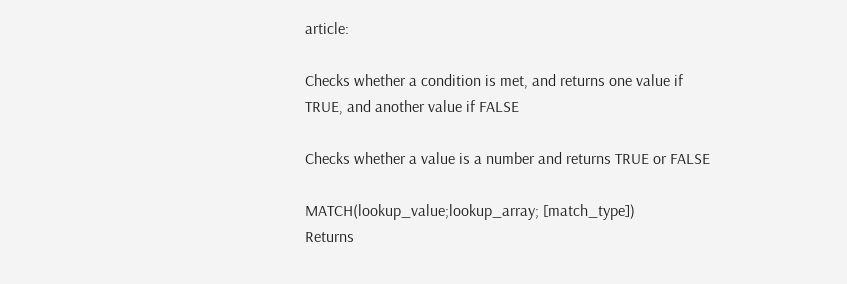article:

Checks whether a condition is met, and returns one value if TRUE, and another value if FALSE

Checks whether a value is a number and returns TRUE or FALSE

MATCH(lookup_value;lookup_array; [match_type])
Returns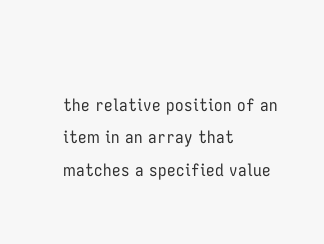the relative position of an item in an array that matches a specified value